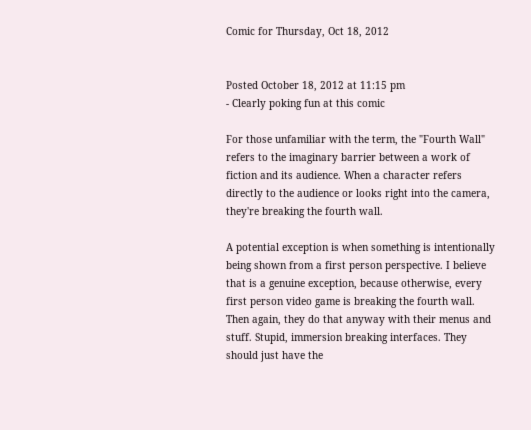Comic for Thursday, Oct 18, 2012


Posted October 18, 2012 at 11:15 pm
- Clearly poking fun at this comic

For those unfamiliar with the term, the "Fourth Wall" refers to the imaginary barrier between a work of fiction and its audience. When a character refers directly to the audience or looks right into the camera, they're breaking the fourth wall.

A potential exception is when something is intentionally being shown from a first person perspective. I believe that is a genuine exception, because otherwise, every first person video game is breaking the fourth wall. Then again, they do that anyway with their menus and stuff. Stupid, immersion breaking interfaces. They should just have the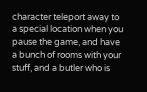character teleport away to a special location when you pause the game, and have a bunch of rooms with your stuff, and a butler who is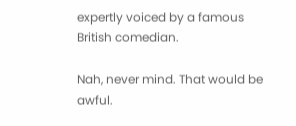expertly voiced by a famous British comedian.

Nah, never mind. That would be awful.